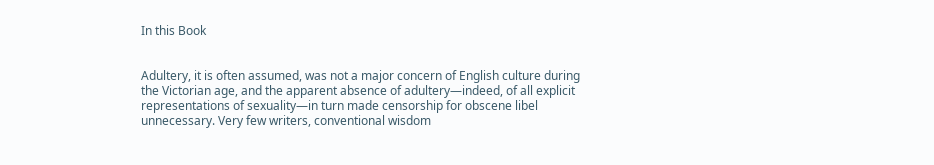In this Book


Adultery, it is often assumed, was not a major concern of English culture during the Victorian age, and the apparent absence of adultery—indeed, of all explicit representations of sexuality—in turn made censorship for obscene libel unnecessary. Very few writers, conventional wisdom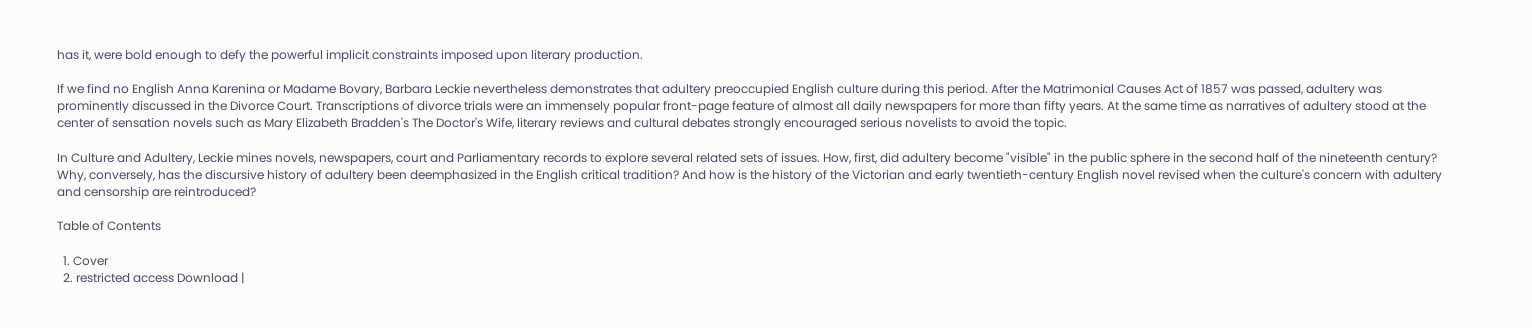has it, were bold enough to defy the powerful implicit constraints imposed upon literary production.

If we find no English Anna Karenina or Madame Bovary, Barbara Leckie nevertheless demonstrates that adultery preoccupied English culture during this period. After the Matrimonial Causes Act of 1857 was passed, adultery was prominently discussed in the Divorce Court. Transcriptions of divorce trials were an immensely popular front-page feature of almost all daily newspapers for more than fifty years. At the same time as narratives of adultery stood at the center of sensation novels such as Mary Elizabeth Bradden's The Doctor's Wife, literary reviews and cultural debates strongly encouraged serious novelists to avoid the topic.

In Culture and Adultery, Leckie mines novels, newspapers, court and Parliamentary records to explore several related sets of issues. How, first, did adultery become "visible" in the public sphere in the second half of the nineteenth century? Why, conversely, has the discursive history of adultery been deemphasized in the English critical tradition? And how is the history of the Victorian and early twentieth-century English novel revised when the culture's concern with adultery and censorship are reintroduced?

Table of Contents

  1. Cover
  2. restricted access Download |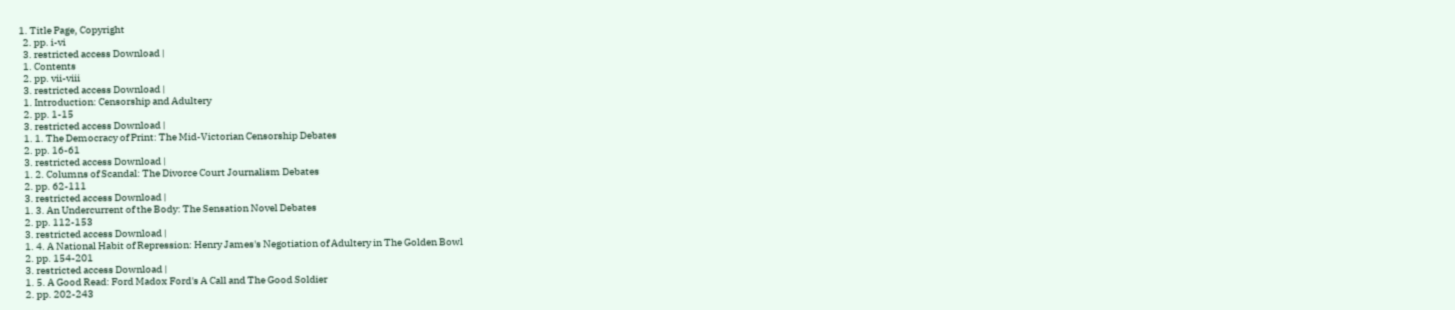1. Title Page, Copyright
  2. pp. i-vi
  3. restricted access Download |
  1. Contents
  2. pp. vii-viii
  3. restricted access Download |
  1. Introduction: Censorship and Adultery
  2. pp. 1-15
  3. restricted access Download |
  1. 1. The Democracy of Print: The Mid-Victorian Censorship Debates
  2. pp. 16-61
  3. restricted access Download |
  1. 2. Columns of Scandal: The Divorce Court Journalism Debates
  2. pp. 62-111
  3. restricted access Download |
  1. 3. An Undercurrent of the Body: The Sensation Novel Debates
  2. pp. 112-153
  3. restricted access Download |
  1. 4. A National Habit of Repression: Henry James's Negotiation of Adultery in The Golden Bowl
  2. pp. 154-201
  3. restricted access Download |
  1. 5. A Good Read: Ford Madox Ford's A Call and The Good Soldier
  2. pp. 202-243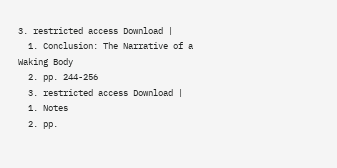3. restricted access Download |
  1. Conclusion: The Narrative of a Waking Body
  2. pp. 244-256
  3. restricted access Download |
  1. Notes
  2. pp.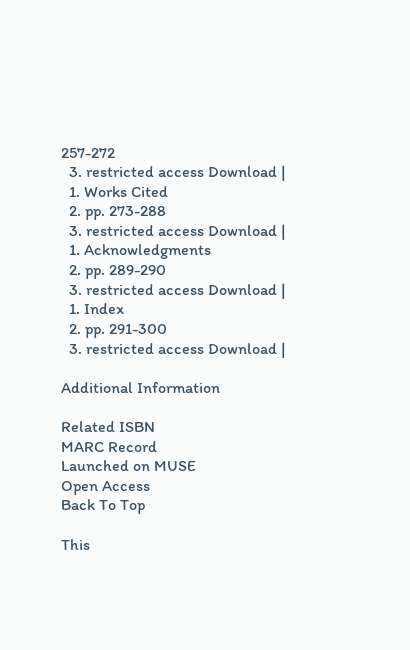257-272
  3. restricted access Download |
  1. Works Cited
  2. pp. 273-288
  3. restricted access Download |
  1. Acknowledgments
  2. pp. 289-290
  3. restricted access Download |
  1. Index
  2. pp. 291-300
  3. restricted access Download |

Additional Information

Related ISBN
MARC Record
Launched on MUSE
Open Access
Back To Top

This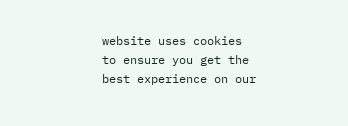website uses cookies to ensure you get the best experience on our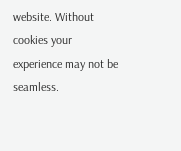website. Without cookies your experience may not be seamless.